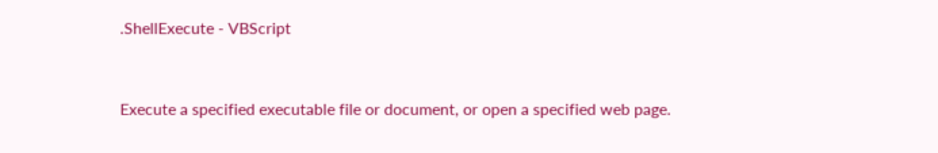.ShellExecute - VBScript


Execute a specified executable file or document, or open a specified web page.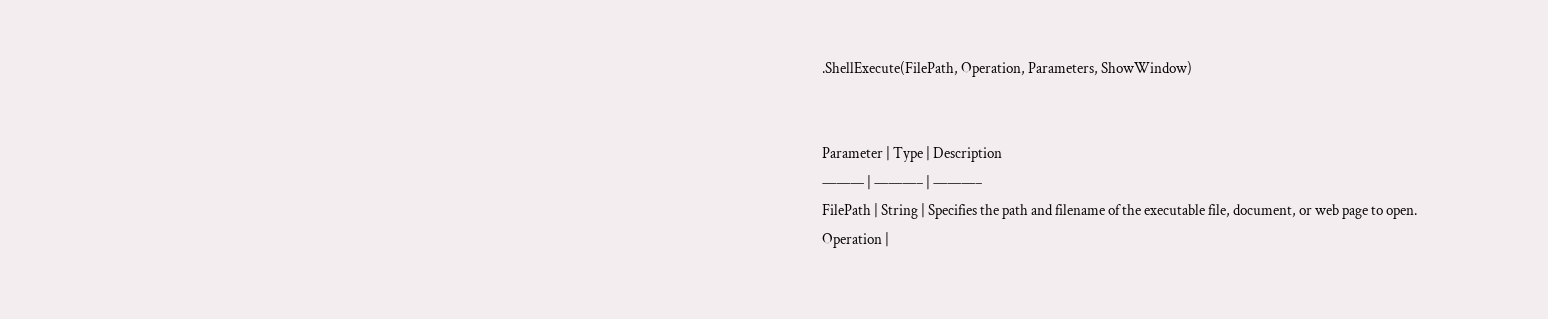.ShellExecute(FilePath, Operation, Parameters, ShowWindow)


Parameter | Type | Description
——— | ———– | ———–
FilePath | String | Specifies the path and filename of the executable file, document, or web page to open.
Operation |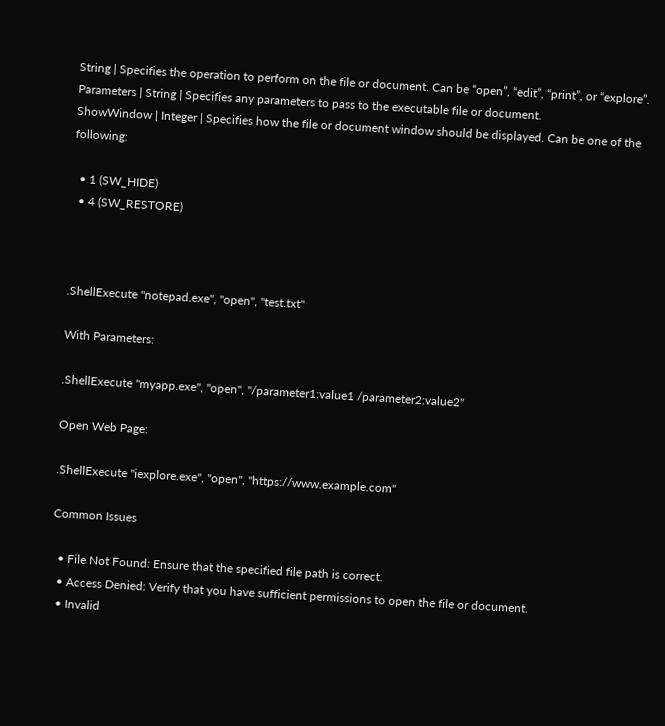String | Specifies the operation to perform on the file or document. Can be “open”, “edit”, “print”, or “explore”.
Parameters | String | Specifies any parameters to pass to the executable file or document.
ShowWindow | Integer | Specifies how the file or document window should be displayed. Can be one of the following:

  • 1 (SW_HIDE)
  • 4 (SW_RESTORE)



.ShellExecute "notepad.exe", "open", "test.txt"

With Parameters:

.ShellExecute "myapp.exe", "open", "/parameter1:value1 /parameter2:value2"

Open Web Page:

.ShellExecute "iexplore.exe", "open", "https://www.example.com"

Common Issues

  • File Not Found: Ensure that the specified file path is correct.
  • Access Denied: Verify that you have sufficient permissions to open the file or document.
  • Invalid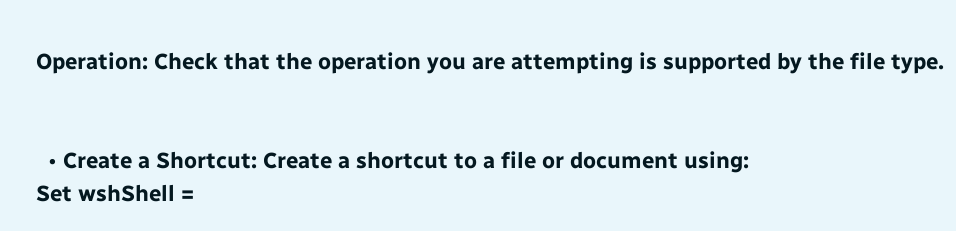Operation: Check that the operation you are attempting is supported by the file type.


  • Create a Shortcut: Create a shortcut to a file or document using:
Set wshShell =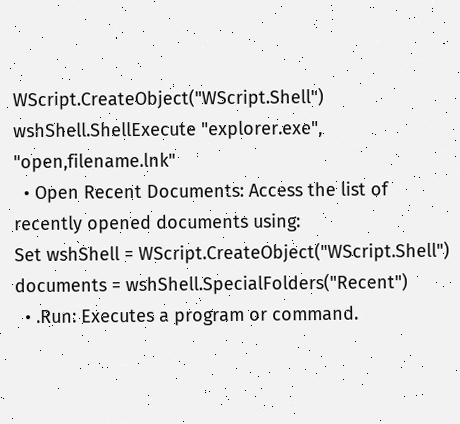WScript.CreateObject("WScript.Shell")
wshShell.ShellExecute "explorer.exe", "open,filename.lnk"
  • Open Recent Documents: Access the list of recently opened documents using:
Set wshShell = WScript.CreateObject("WScript.Shell")
documents = wshShell.SpecialFolders("Recent")
  • .Run: Executes a program or command.